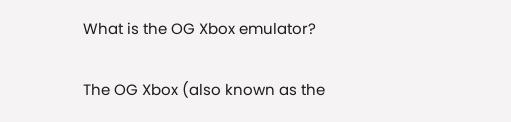What is the OG Xbox emulator?

The OG Xbox (also known as the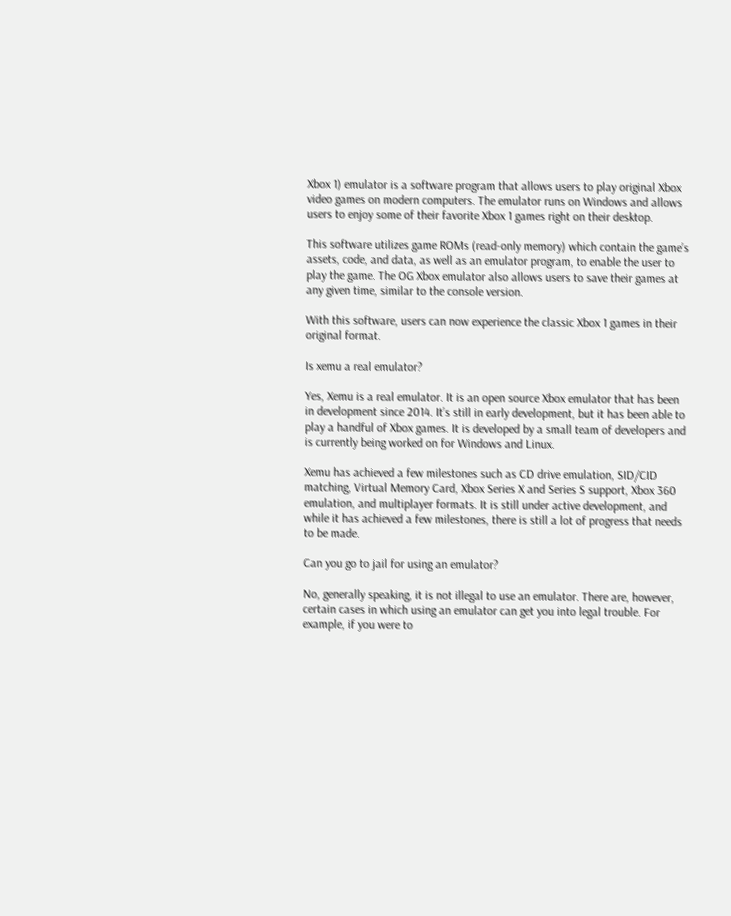Xbox 1) emulator is a software program that allows users to play original Xbox video games on modern computers. The emulator runs on Windows and allows users to enjoy some of their favorite Xbox 1 games right on their desktop.

This software utilizes game ROMs (read-only memory) which contain the game’s assets, code, and data, as well as an emulator program, to enable the user to play the game. The OG Xbox emulator also allows users to save their games at any given time, similar to the console version.

With this software, users can now experience the classic Xbox 1 games in their original format.

Is xemu a real emulator?

Yes, Xemu is a real emulator. It is an open source Xbox emulator that has been in development since 2014. It’s still in early development, but it has been able to play a handful of Xbox games. It is developed by a small team of developers and is currently being worked on for Windows and Linux.

Xemu has achieved a few milestones such as CD drive emulation, SID/CID matching, Virtual Memory Card, Xbox Series X and Series S support, Xbox 360 emulation, and multiplayer formats. It is still under active development, and while it has achieved a few milestones, there is still a lot of progress that needs to be made.

Can you go to jail for using an emulator?

No, generally speaking, it is not illegal to use an emulator. There are, however, certain cases in which using an emulator can get you into legal trouble. For example, if you were to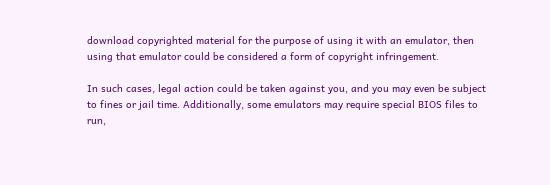download copyrighted material for the purpose of using it with an emulator, then using that emulator could be considered a form of copyright infringement.

In such cases, legal action could be taken against you, and you may even be subject to fines or jail time. Additionally, some emulators may require special BIOS files to run,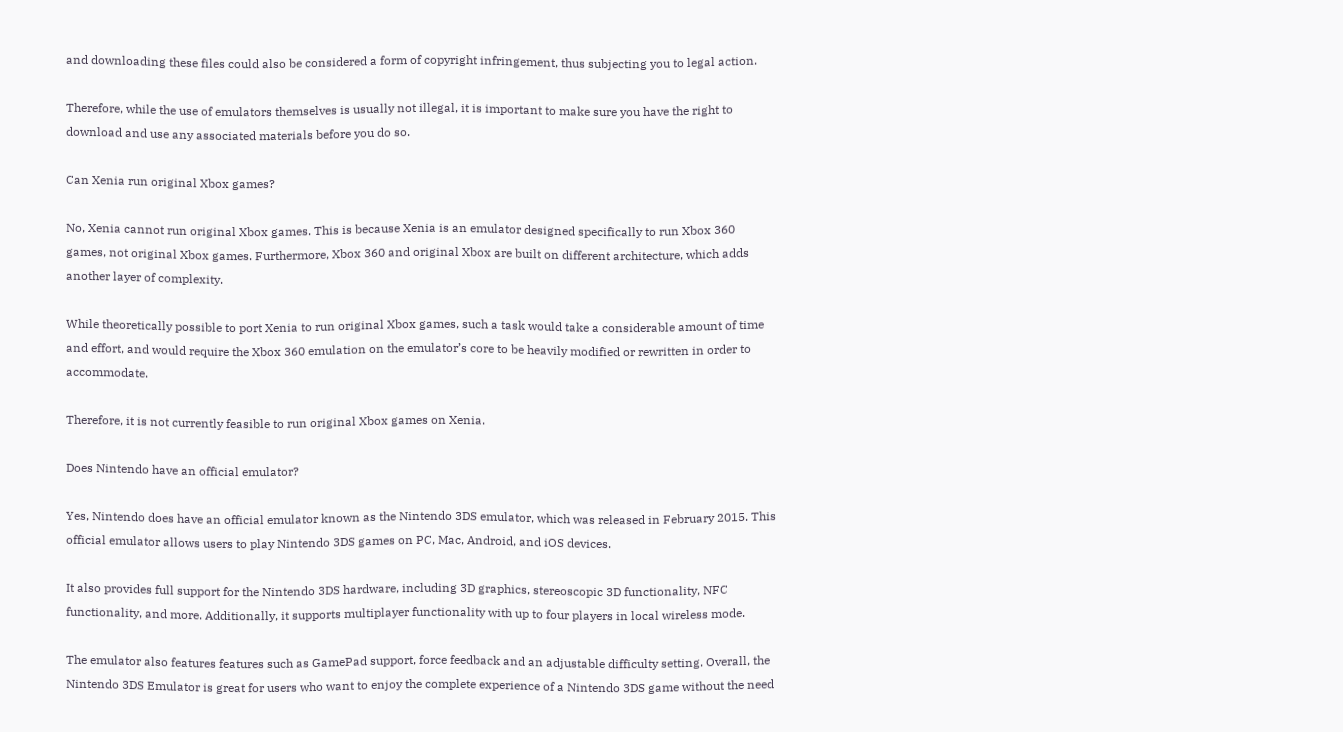and downloading these files could also be considered a form of copyright infringement, thus subjecting you to legal action.

Therefore, while the use of emulators themselves is usually not illegal, it is important to make sure you have the right to download and use any associated materials before you do so.

Can Xenia run original Xbox games?

No, Xenia cannot run original Xbox games. This is because Xenia is an emulator designed specifically to run Xbox 360 games, not original Xbox games. Furthermore, Xbox 360 and original Xbox are built on different architecture, which adds another layer of complexity.

While theoretically possible to port Xenia to run original Xbox games, such a task would take a considerable amount of time and effort, and would require the Xbox 360 emulation on the emulator’s core to be heavily modified or rewritten in order to accommodate.

Therefore, it is not currently feasible to run original Xbox games on Xenia.

Does Nintendo have an official emulator?

Yes, Nintendo does have an official emulator known as the Nintendo 3DS emulator, which was released in February 2015. This official emulator allows users to play Nintendo 3DS games on PC, Mac, Android, and iOS devices.

It also provides full support for the Nintendo 3DS hardware, including 3D graphics, stereoscopic 3D functionality, NFC functionality, and more. Additionally, it supports multiplayer functionality with up to four players in local wireless mode.

The emulator also features features such as GamePad support, force feedback and an adjustable difficulty setting. Overall, the Nintendo 3DS Emulator is great for users who want to enjoy the complete experience of a Nintendo 3DS game without the need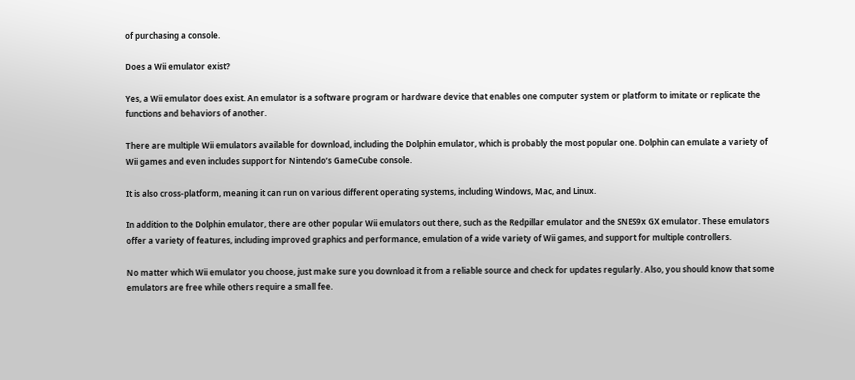of purchasing a console.

Does a Wii emulator exist?

Yes, a Wii emulator does exist. An emulator is a software program or hardware device that enables one computer system or platform to imitate or replicate the functions and behaviors of another.

There are multiple Wii emulators available for download, including the Dolphin emulator, which is probably the most popular one. Dolphin can emulate a variety of Wii games and even includes support for Nintendo’s GameCube console.

It is also cross-platform, meaning it can run on various different operating systems, including Windows, Mac, and Linux.

In addition to the Dolphin emulator, there are other popular Wii emulators out there, such as the Redpillar emulator and the SNES9x GX emulator. These emulators offer a variety of features, including improved graphics and performance, emulation of a wide variety of Wii games, and support for multiple controllers.

No matter which Wii emulator you choose, just make sure you download it from a reliable source and check for updates regularly. Also, you should know that some emulators are free while others require a small fee.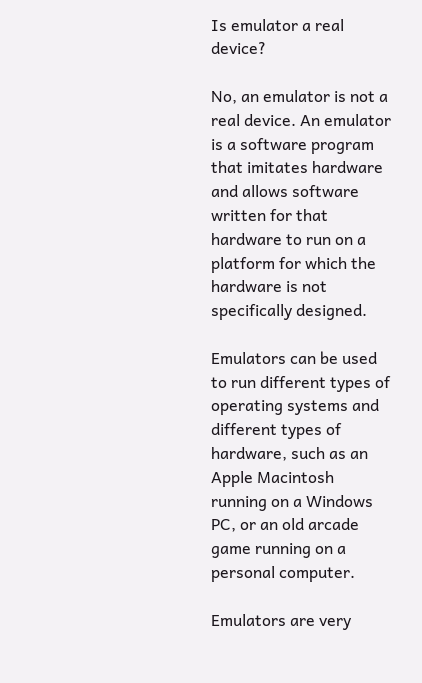Is emulator a real device?

No, an emulator is not a real device. An emulator is a software program that imitates hardware and allows software written for that hardware to run on a platform for which the hardware is not specifically designed.

Emulators can be used to run different types of operating systems and different types of hardware, such as an Apple Macintosh running on a Windows PC, or an old arcade game running on a personal computer.

Emulators are very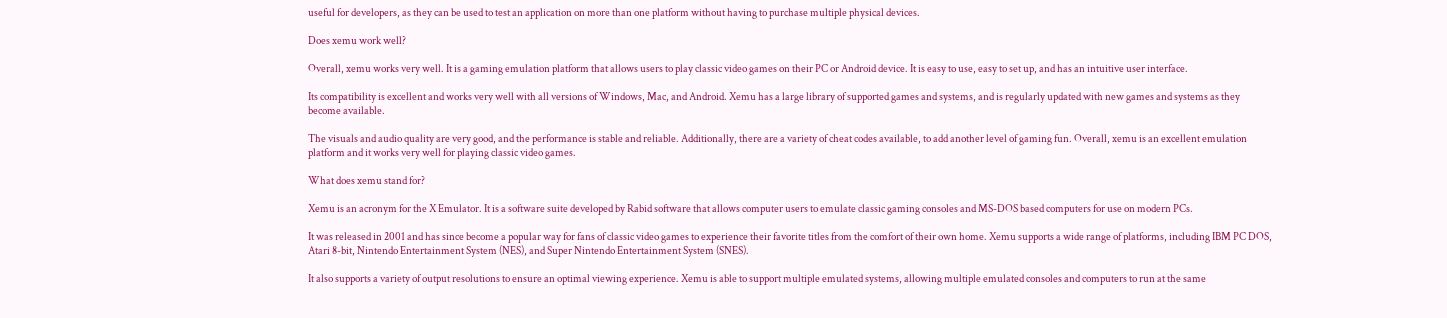useful for developers, as they can be used to test an application on more than one platform without having to purchase multiple physical devices.

Does xemu work well?

Overall, xemu works very well. It is a gaming emulation platform that allows users to play classic video games on their PC or Android device. It is easy to use, easy to set up, and has an intuitive user interface.

Its compatibility is excellent and works very well with all versions of Windows, Mac, and Android. Xemu has a large library of supported games and systems, and is regularly updated with new games and systems as they become available.

The visuals and audio quality are very good, and the performance is stable and reliable. Additionally, there are a variety of cheat codes available, to add another level of gaming fun. Overall, xemu is an excellent emulation platform and it works very well for playing classic video games.

What does xemu stand for?

Xemu is an acronym for the X Emulator. It is a software suite developed by Rabid software that allows computer users to emulate classic gaming consoles and MS-DOS based computers for use on modern PCs.

It was released in 2001 and has since become a popular way for fans of classic video games to experience their favorite titles from the comfort of their own home. Xemu supports a wide range of platforms, including IBM PC DOS, Atari 8-bit, Nintendo Entertainment System (NES), and Super Nintendo Entertainment System (SNES).

It also supports a variety of output resolutions to ensure an optimal viewing experience. Xemu is able to support multiple emulated systems, allowing multiple emulated consoles and computers to run at the same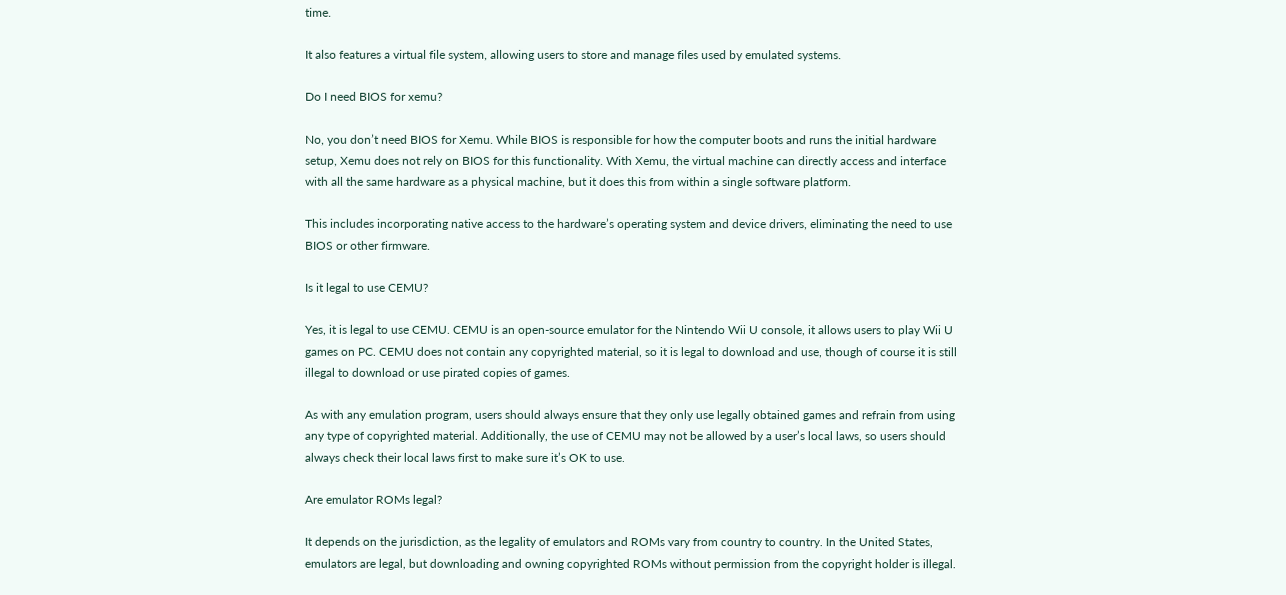time.

It also features a virtual file system, allowing users to store and manage files used by emulated systems.

Do I need BIOS for xemu?

No, you don’t need BIOS for Xemu. While BIOS is responsible for how the computer boots and runs the initial hardware setup, Xemu does not rely on BIOS for this functionality. With Xemu, the virtual machine can directly access and interface with all the same hardware as a physical machine, but it does this from within a single software platform.

This includes incorporating native access to the hardware’s operating system and device drivers, eliminating the need to use BIOS or other firmware.

Is it legal to use CEMU?

Yes, it is legal to use CEMU. CEMU is an open-source emulator for the Nintendo Wii U console, it allows users to play Wii U games on PC. CEMU does not contain any copyrighted material, so it is legal to download and use, though of course it is still illegal to download or use pirated copies of games.

As with any emulation program, users should always ensure that they only use legally obtained games and refrain from using any type of copyrighted material. Additionally, the use of CEMU may not be allowed by a user’s local laws, so users should always check their local laws first to make sure it’s OK to use.

Are emulator ROMs legal?

It depends on the jurisdiction, as the legality of emulators and ROMs vary from country to country. In the United States, emulators are legal, but downloading and owning copyrighted ROMs without permission from the copyright holder is illegal.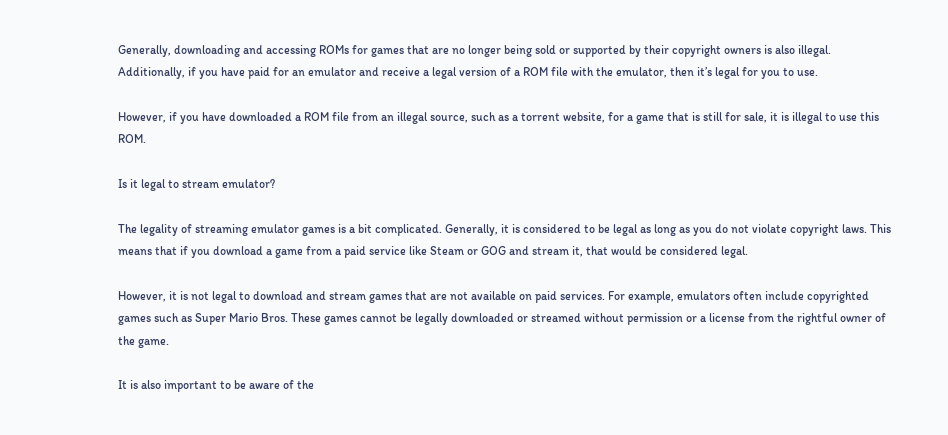Generally, downloading and accessing ROMs for games that are no longer being sold or supported by their copyright owners is also illegal. Additionally, if you have paid for an emulator and receive a legal version of a ROM file with the emulator, then it’s legal for you to use.

However, if you have downloaded a ROM file from an illegal source, such as a torrent website, for a game that is still for sale, it is illegal to use this ROM.

Is it legal to stream emulator?

The legality of streaming emulator games is a bit complicated. Generally, it is considered to be legal as long as you do not violate copyright laws. This means that if you download a game from a paid service like Steam or GOG and stream it, that would be considered legal.

However, it is not legal to download and stream games that are not available on paid services. For example, emulators often include copyrighted games such as Super Mario Bros. These games cannot be legally downloaded or streamed without permission or a license from the rightful owner of the game.

It is also important to be aware of the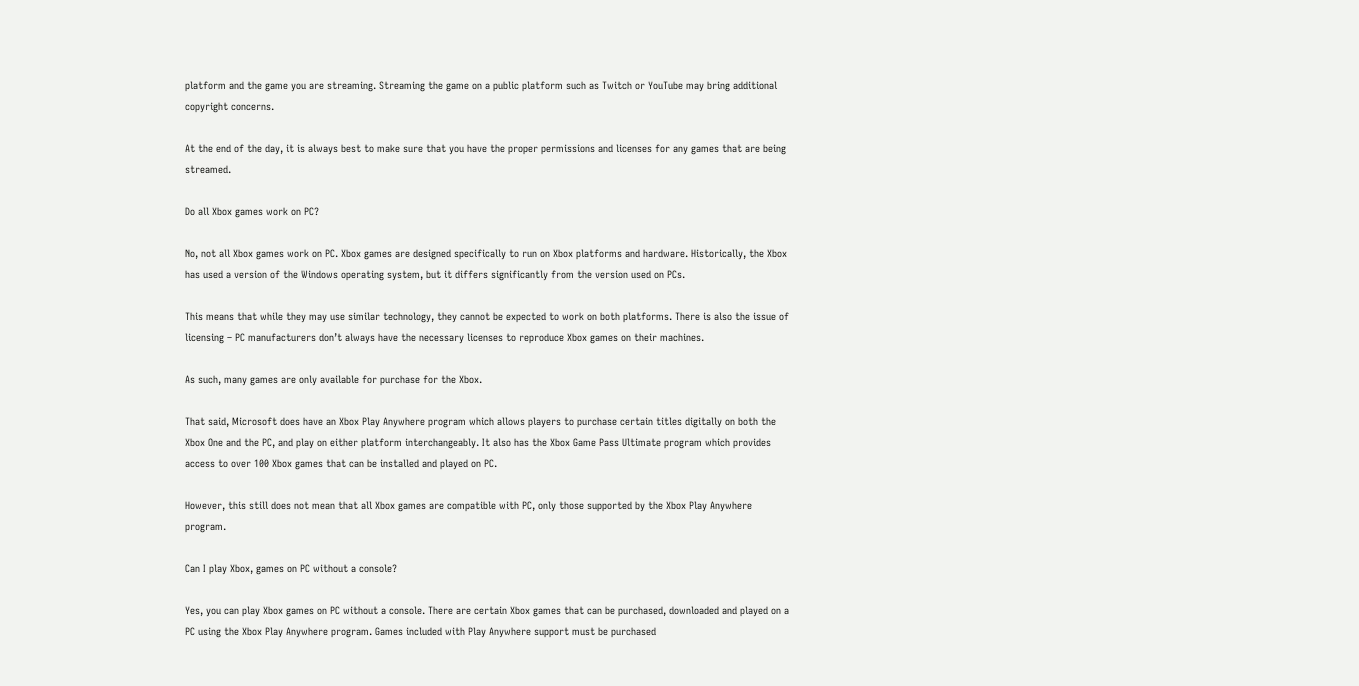platform and the game you are streaming. Streaming the game on a public platform such as Twitch or YouTube may bring additional copyright concerns.

At the end of the day, it is always best to make sure that you have the proper permissions and licenses for any games that are being streamed.

Do all Xbox games work on PC?

No, not all Xbox games work on PC. Xbox games are designed specifically to run on Xbox platforms and hardware. Historically, the Xbox has used a version of the Windows operating system, but it differs significantly from the version used on PCs.

This means that while they may use similar technology, they cannot be expected to work on both platforms. There is also the issue of licensing – PC manufacturers don’t always have the necessary licenses to reproduce Xbox games on their machines.

As such, many games are only available for purchase for the Xbox.

That said, Microsoft does have an Xbox Play Anywhere program which allows players to purchase certain titles digitally on both the Xbox One and the PC, and play on either platform interchangeably. It also has the Xbox Game Pass Ultimate program which provides access to over 100 Xbox games that can be installed and played on PC.

However, this still does not mean that all Xbox games are compatible with PC, only those supported by the Xbox Play Anywhere program.

Can I play Xbox, games on PC without a console?

Yes, you can play Xbox games on PC without a console. There are certain Xbox games that can be purchased, downloaded and played on a PC using the Xbox Play Anywhere program. Games included with Play Anywhere support must be purchased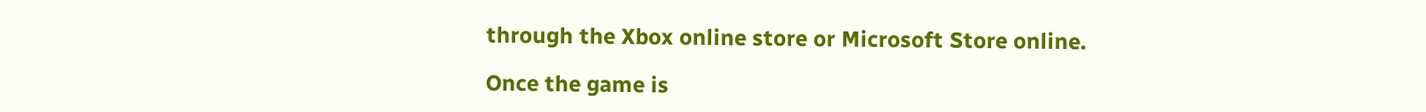through the Xbox online store or Microsoft Store online.

Once the game is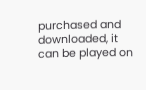purchased and downloaded, it can be played on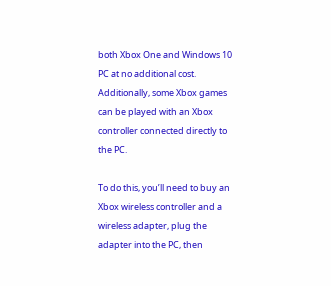both Xbox One and Windows 10 PC at no additional cost. Additionally, some Xbox games can be played with an Xbox controller connected directly to the PC.

To do this, you’ll need to buy an Xbox wireless controller and a wireless adapter, plug the adapter into the PC, then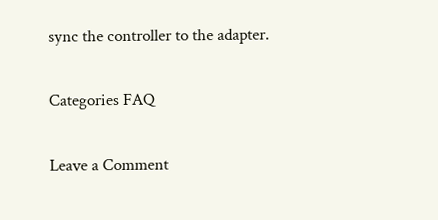sync the controller to the adapter.

Categories FAQ

Leave a Comment